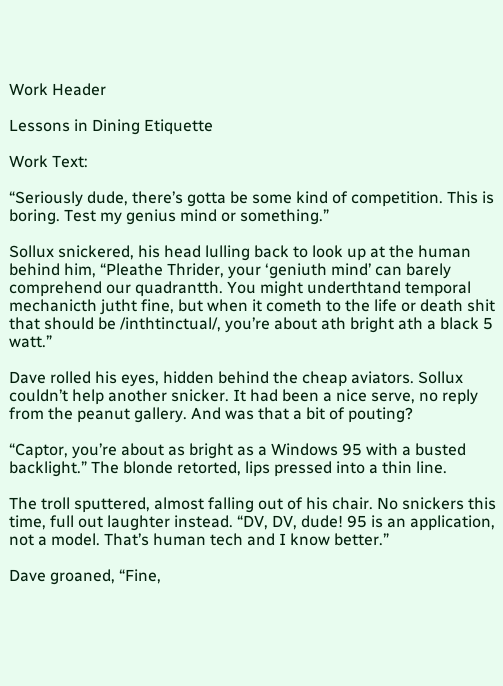Work Header

Lessons in Dining Etiquette

Work Text:

“Seriously dude, there’s gotta be some kind of competition. This is boring. Test my genius mind or something.”

Sollux snickered, his head lulling back to look up at the human behind him, “Pleathe Thrider, your ‘geniuth mind’ can barely comprehend our quadrantth. You might underthtand temporal mechanicth jutht fine, but when it cometh to the life or death shit that should be /inthtinctual/, you’re about ath bright ath a black 5 watt.”

Dave rolled his eyes, hidden behind the cheap aviators. Sollux couldn’t help another snicker. It had been a nice serve, no reply from the peanut gallery. And was that a bit of pouting?

“Captor, you’re about as bright as a Windows 95 with a busted backlight.” The blonde retorted, lips pressed into a thin line.

The troll sputtered, almost falling out of his chair. No snickers this time, full out laughter instead. “DV, DV, dude! 95 is an application, not a model. That’s human tech and I know better.”

Dave groaned, “Fine,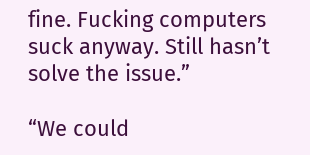fine. Fucking computers suck anyway. Still hasn’t solve the issue.”

“We could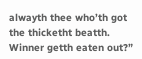alwayth thee who’th got the thicketht beatth. Winner getth eaten out?”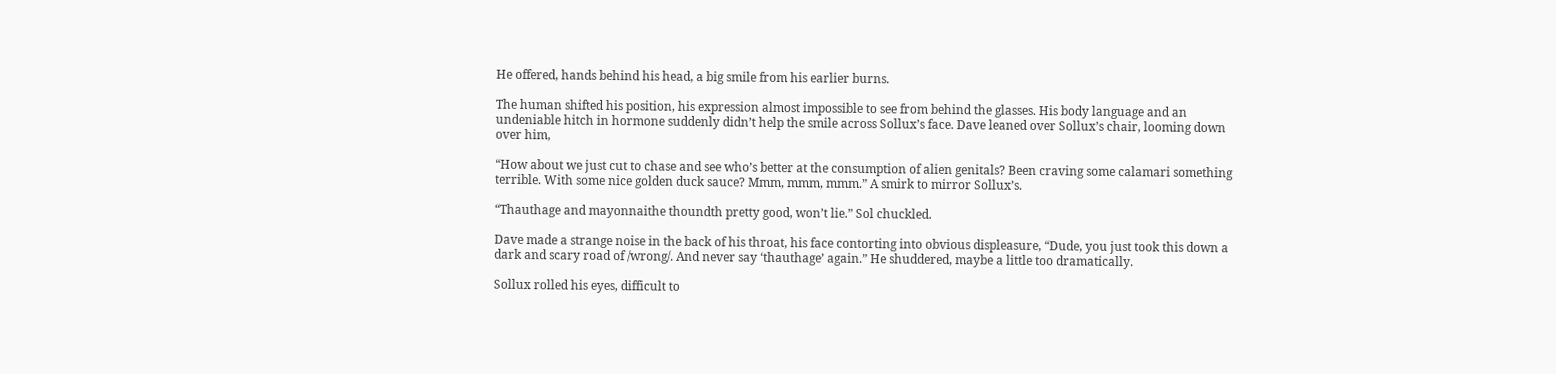He offered, hands behind his head, a big smile from his earlier burns.

The human shifted his position, his expression almost impossible to see from behind the glasses. His body language and an undeniable hitch in hormone suddenly didn’t help the smile across Sollux’s face. Dave leaned over Sollux’s chair, looming down over him,

“How about we just cut to chase and see who’s better at the consumption of alien genitals? Been craving some calamari something terrible. With some nice golden duck sauce? Mmm, mmm, mmm.” A smirk to mirror Sollux’s.

“Thauthage and mayonnaithe thoundth pretty good, won’t lie.” Sol chuckled.

Dave made a strange noise in the back of his throat, his face contorting into obvious displeasure, “Dude, you just took this down a dark and scary road of /wrong/. And never say ‘thauthage’ again.” He shuddered, maybe a little too dramatically.

Sollux rolled his eyes, difficult to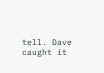tell. Dave caught it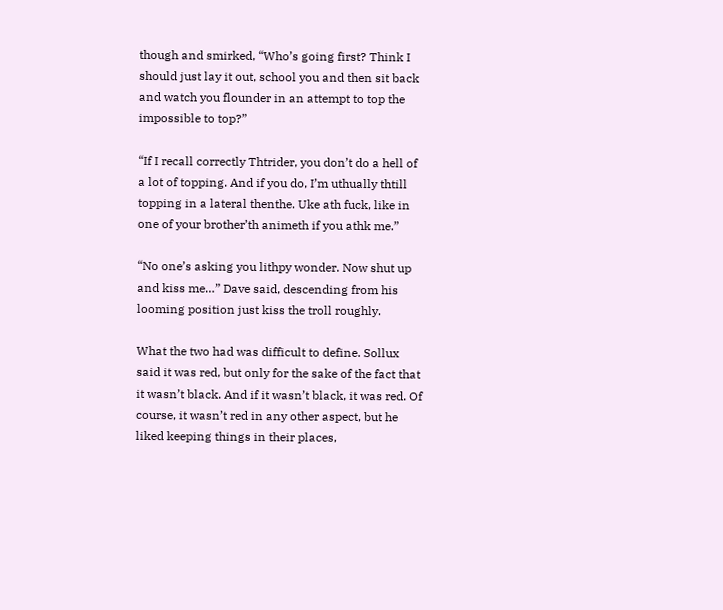though and smirked, “Who’s going first? Think I should just lay it out, school you and then sit back and watch you flounder in an attempt to top the impossible to top?”

“If I recall correctly Thtrider, you don’t do a hell of a lot of topping. And if you do, I’m uthually thtill topping in a lateral thenthe. Uke ath fuck, like in one of your brother’th animeth if you athk me.”

“No one’s asking you lithpy wonder. Now shut up and kiss me…” Dave said, descending from his looming position just kiss the troll roughly.

What the two had was difficult to define. Sollux said it was red, but only for the sake of the fact that it wasn’t black. And if it wasn’t black, it was red. Of course, it wasn’t red in any other aspect, but he liked keeping things in their places,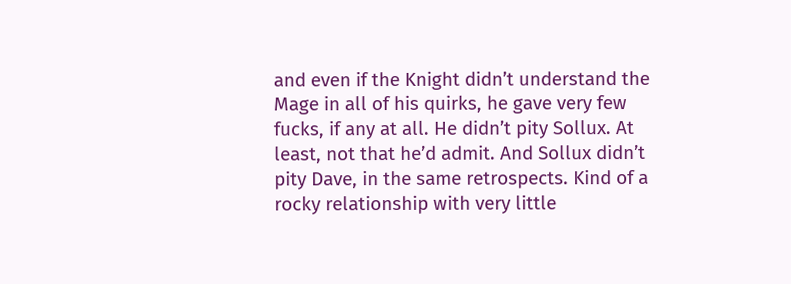and even if the Knight didn’t understand the Mage in all of his quirks, he gave very few fucks, if any at all. He didn’t pity Sollux. At least, not that he’d admit. And Sollux didn’t pity Dave, in the same retrospects. Kind of a rocky relationship with very little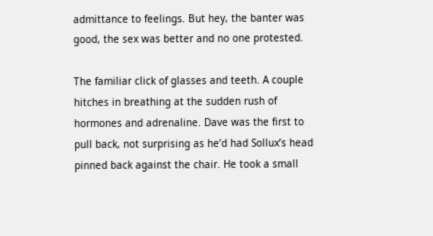admittance to feelings. But hey, the banter was good, the sex was better and no one protested.

The familiar click of glasses and teeth. A couple hitches in breathing at the sudden rush of hormones and adrenaline. Dave was the first to pull back, not surprising as he’d had Sollux’s head pinned back against the chair. He took a small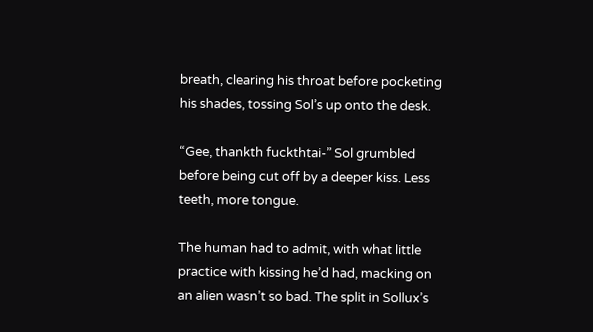breath, clearing his throat before pocketing his shades, tossing Sol’s up onto the desk.

“Gee, thankth fuckthtai-” Sol grumbled before being cut off by a deeper kiss. Less teeth, more tongue.

The human had to admit, with what little practice with kissing he’d had, macking on an alien wasn’t so bad. The split in Sollux’s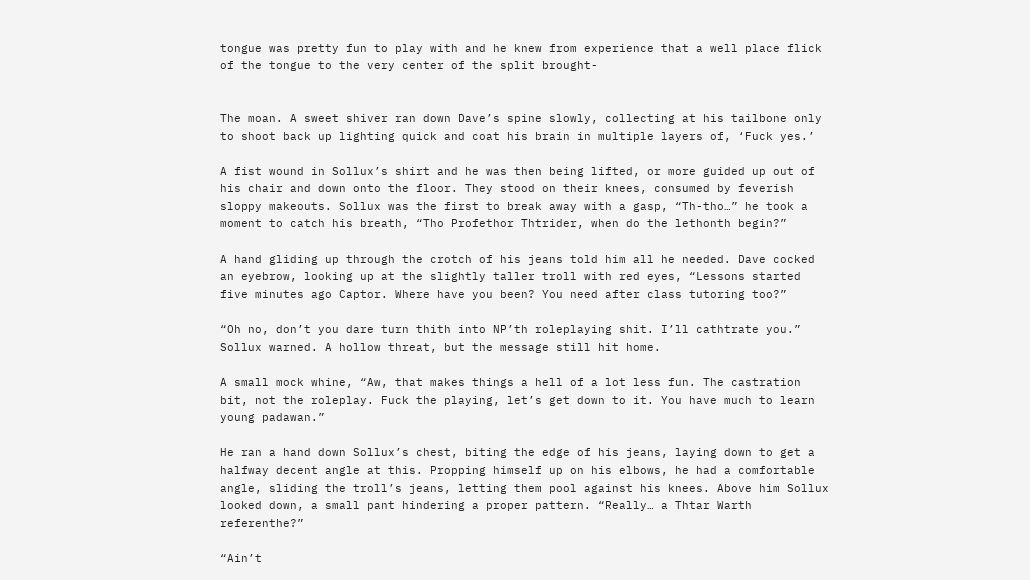tongue was pretty fun to play with and he knew from experience that a well place flick of the tongue to the very center of the split brought-


The moan. A sweet shiver ran down Dave’s spine slowly, collecting at his tailbone only to shoot back up lighting quick and coat his brain in multiple layers of, ‘Fuck yes.’

A fist wound in Sollux’s shirt and he was then being lifted, or more guided up out of his chair and down onto the floor. They stood on their knees, consumed by feverish sloppy makeouts. Sollux was the first to break away with a gasp, “Th-tho…” he took a moment to catch his breath, “Tho Profethor Thtrider, when do the lethonth begin?”

A hand gliding up through the crotch of his jeans told him all he needed. Dave cocked an eyebrow, looking up at the slightly taller troll with red eyes, “Lessons started five minutes ago Captor. Where have you been? You need after class tutoring too?”

“Oh no, don’t you dare turn thith into NP’th roleplaying shit. I’ll cathtrate you.” Sollux warned. A hollow threat, but the message still hit home.

A small mock whine, “Aw, that makes things a hell of a lot less fun. The castration bit, not the roleplay. Fuck the playing, let’s get down to it. You have much to learn young padawan.”

He ran a hand down Sollux’s chest, biting the edge of his jeans, laying down to get a halfway decent angle at this. Propping himself up on his elbows, he had a comfortable angle, sliding the troll’s jeans, letting them pool against his knees. Above him Sollux looked down, a small pant hindering a proper pattern. “Really… a Thtar Warth referenthe?”

“Ain’t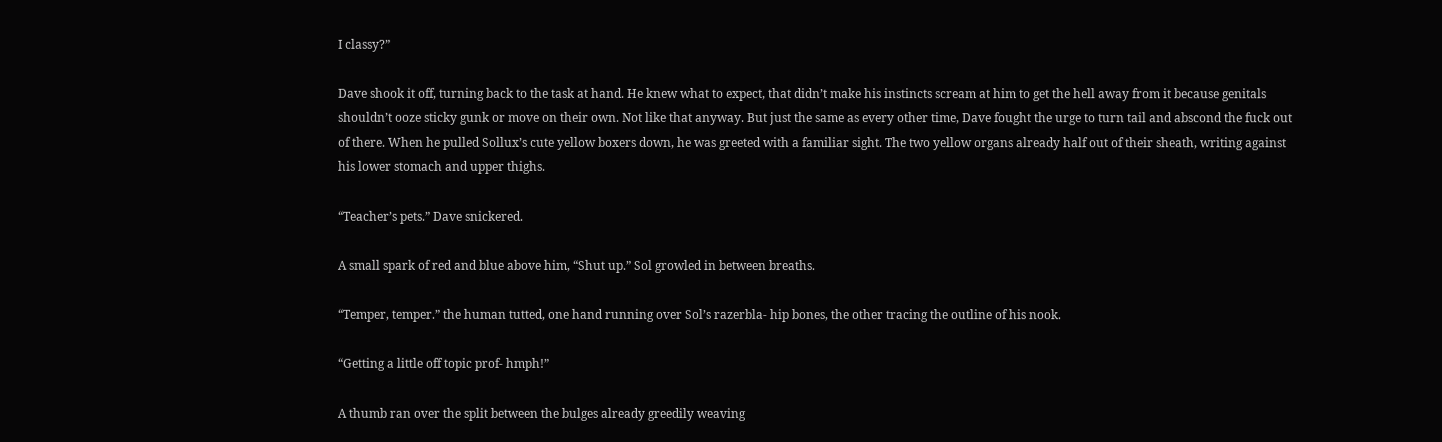I classy?”

Dave shook it off, turning back to the task at hand. He knew what to expect, that didn’t make his instincts scream at him to get the hell away from it because genitals shouldn’t ooze sticky gunk or move on their own. Not like that anyway. But just the same as every other time, Dave fought the urge to turn tail and abscond the fuck out of there. When he pulled Sollux’s cute yellow boxers down, he was greeted with a familiar sight. The two yellow organs already half out of their sheath, writing against his lower stomach and upper thighs.

“Teacher’s pets.” Dave snickered.

A small spark of red and blue above him, “Shut up.” Sol growled in between breaths.

“Temper, temper.” the human tutted, one hand running over Sol’s razerbla- hip bones, the other tracing the outline of his nook.

“Getting a little off topic prof- hmph!”

A thumb ran over the split between the bulges already greedily weaving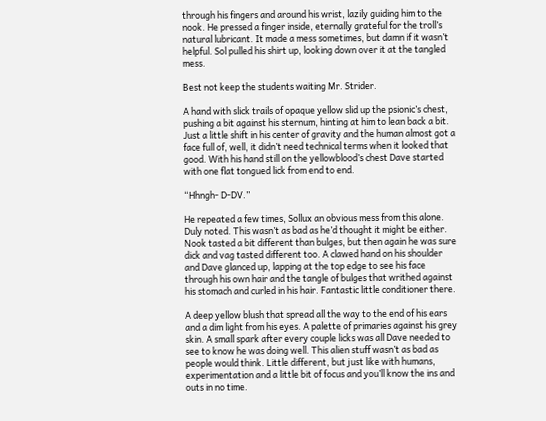through his fingers and around his wrist, lazily guiding him to the nook. He pressed a finger inside, eternally grateful for the troll’s natural lubricant. It made a mess sometimes, but damn if it wasn’t helpful. Sol pulled his shirt up, looking down over it at the tangled mess.

Best not keep the students waiting Mr. Strider.

A hand with slick trails of opaque yellow slid up the psionic’s chest, pushing a bit against his sternum, hinting at him to lean back a bit. Just a little shift in his center of gravity and the human almost got a face full of, well, it didn’t need technical terms when it looked that good. With his hand still on the yellowblood’s chest Dave started with one flat tongued lick from end to end.

“Hhngh- D-DV.”

He repeated a few times, Sollux an obvious mess from this alone. Duly noted. This wasn’t as bad as he’d thought it might be either. Nook tasted a bit different than bulges, but then again he was sure dick and vag tasted different too. A clawed hand on his shoulder and Dave glanced up, lapping at the top edge to see his face through his own hair and the tangle of bulges that writhed against his stomach and curled in his hair. Fantastic little conditioner there.

A deep yellow blush that spread all the way to the end of his ears and a dim light from his eyes. A palette of primaries against his grey skin. A small spark after every couple licks was all Dave needed to see to know he was doing well. This alien stuff wasn’t as bad as people would think. Little different, but just like with humans, experimentation and a little bit of focus and you’ll know the ins and outs in no time.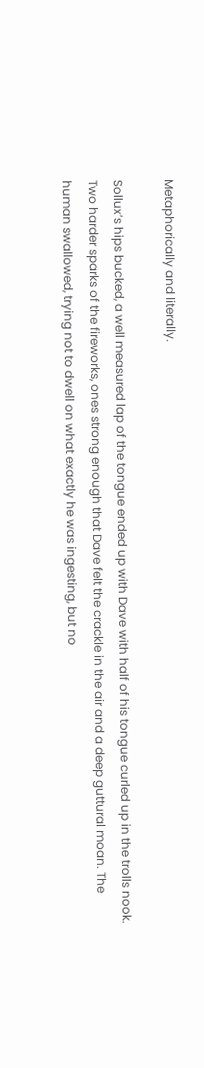Metaphorically and literally.

Sollux’s hips bucked, a well measured lap of the tongue ended up with Dave with half of his tongue curled up in the trolls nook. Two harder sparks of the fireworks, ones strong enough that Dave felt the crackle in the air and a deep guttural moan. The human swallowed, trying not to dwell on what exactly he was ingesting, but no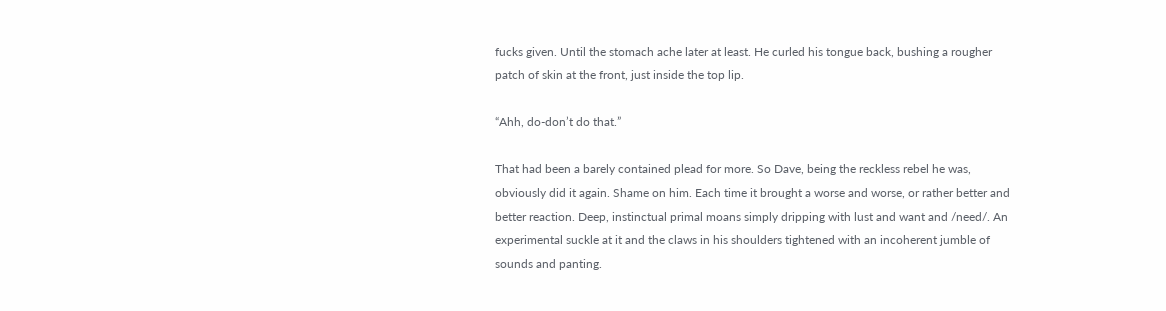fucks given. Until the stomach ache later at least. He curled his tongue back, bushing a rougher patch of skin at the front, just inside the top lip.

“Ahh, do-don’t do that.”

That had been a barely contained plead for more. So Dave, being the reckless rebel he was, obviously did it again. Shame on him. Each time it brought a worse and worse, or rather better and better reaction. Deep, instinctual primal moans simply dripping with lust and want and /need/. An experimental suckle at it and the claws in his shoulders tightened with an incoherent jumble of sounds and panting.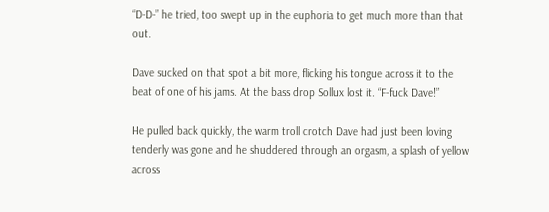“D-D-” he tried, too swept up in the euphoria to get much more than that out.

Dave sucked on that spot a bit more, flicking his tongue across it to the beat of one of his jams. At the bass drop Sollux lost it. “F-fuck Dave!”

He pulled back quickly, the warm troll crotch Dave had just been loving tenderly was gone and he shuddered through an orgasm, a splash of yellow across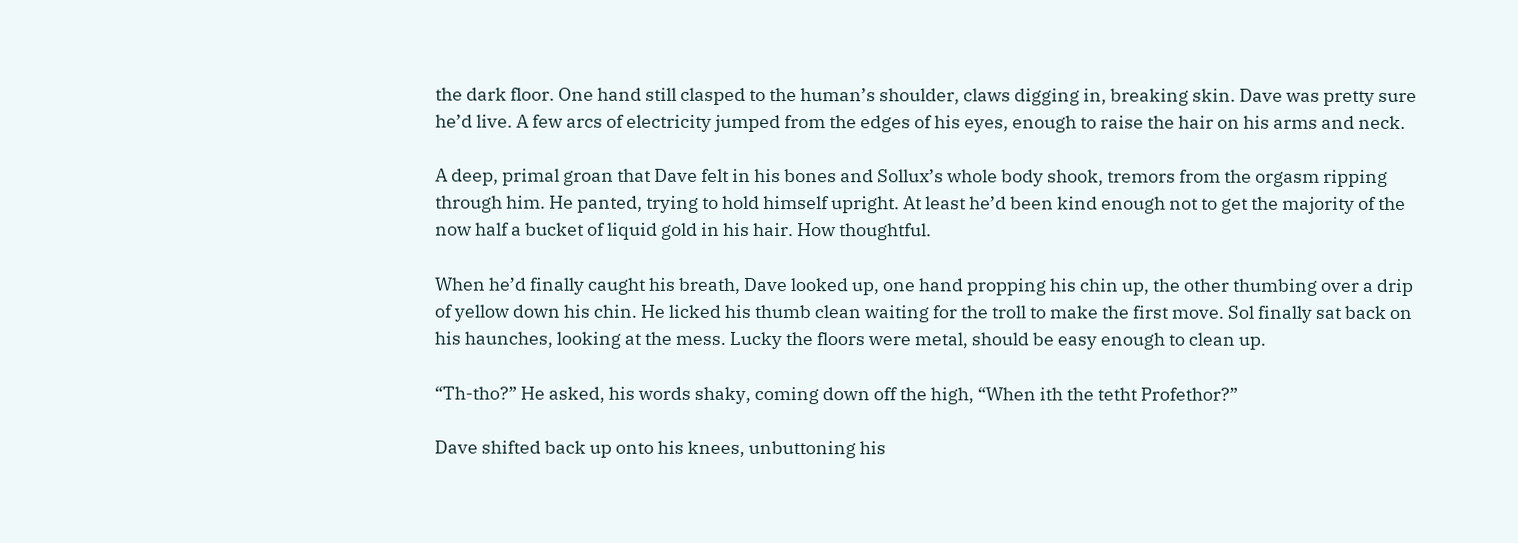the dark floor. One hand still clasped to the human’s shoulder, claws digging in, breaking skin. Dave was pretty sure he’d live. A few arcs of electricity jumped from the edges of his eyes, enough to raise the hair on his arms and neck.

A deep, primal groan that Dave felt in his bones and Sollux’s whole body shook, tremors from the orgasm ripping through him. He panted, trying to hold himself upright. At least he’d been kind enough not to get the majority of the now half a bucket of liquid gold in his hair. How thoughtful.

When he’d finally caught his breath, Dave looked up, one hand propping his chin up, the other thumbing over a drip of yellow down his chin. He licked his thumb clean waiting for the troll to make the first move. Sol finally sat back on his haunches, looking at the mess. Lucky the floors were metal, should be easy enough to clean up.

“Th-tho?” He asked, his words shaky, coming down off the high, “When ith the tetht Profethor?”

Dave shifted back up onto his knees, unbuttoning his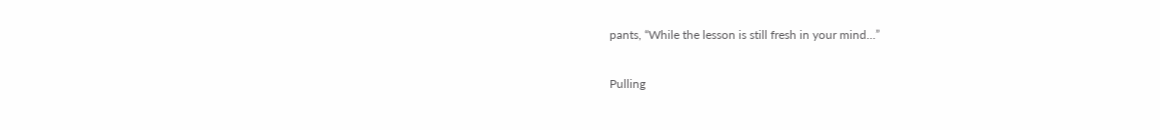pants, “While the lesson is still fresh in your mind…”

Pulling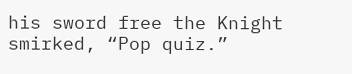his sword free the Knight smirked, “Pop quiz.”